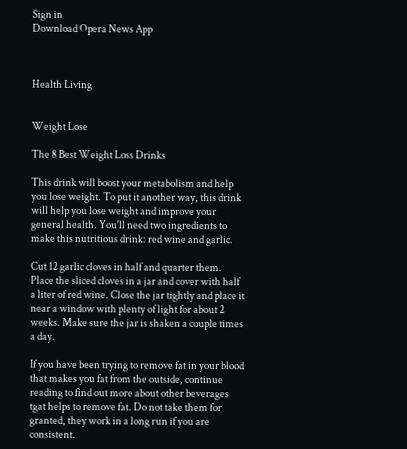Sign in
Download Opera News App



Health Living


Weight Lose

The 8 Best Weight Loss Drinks

This drink will boost your metabolism and help you lose weight. To put it another way, this drink will help you lose weight and improve your general health. You'll need two ingredients to make this nutritious drink: red wine and garlic.

Cut 12 garlic cloves in half and quarter them. Place the sliced cloves in a jar and cover with half a liter of red wine. Close the jar tightly and place it near a window with plenty of light for about 2 weeks. Make sure the jar is shaken a couple times a day.

If you have been trying to remove fat in your blood that makes you fat from the outside, continue reading to find out more about other beverages tgat helps to remove fat. Do not take them for granted, they work in a long run if you are consistent.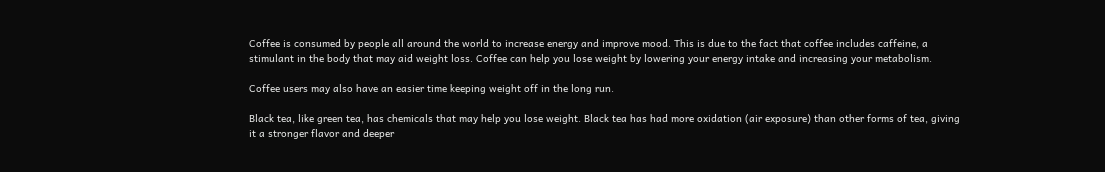Coffee is consumed by people all around the world to increase energy and improve mood. This is due to the fact that coffee includes caffeine, a stimulant in the body that may aid weight loss. Coffee can help you lose weight by lowering your energy intake and increasing your metabolism.

Coffee users may also have an easier time keeping weight off in the long run.

Black tea, like green tea, has chemicals that may help you lose weight. Black tea has had more oxidation (air exposure) than other forms of tea, giving it a stronger flavor and deeper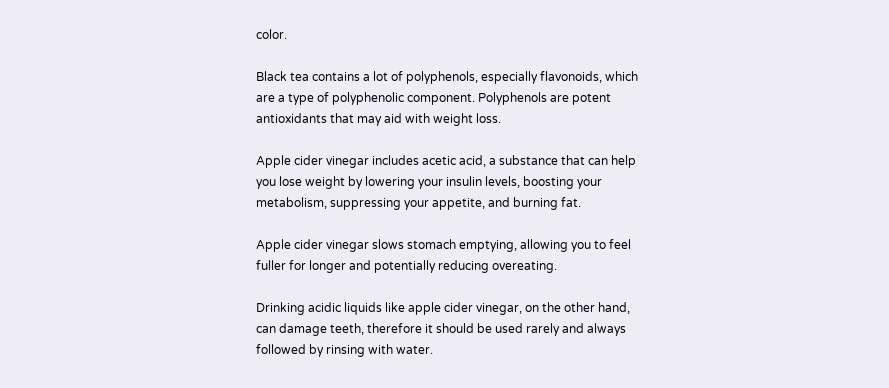color.

Black tea contains a lot of polyphenols, especially flavonoids, which are a type of polyphenolic component. Polyphenols are potent antioxidants that may aid with weight loss.

Apple cider vinegar includes acetic acid, a substance that can help you lose weight by lowering your insulin levels, boosting your metabolism, suppressing your appetite, and burning fat.

Apple cider vinegar slows stomach emptying, allowing you to feel fuller for longer and potentially reducing overeating.

Drinking acidic liquids like apple cider vinegar, on the other hand, can damage teeth, therefore it should be used rarely and always followed by rinsing with water.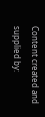Content created and supplied by: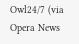Owl24/7 (via Opera News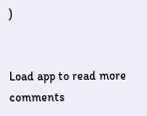)


Load app to read more comments